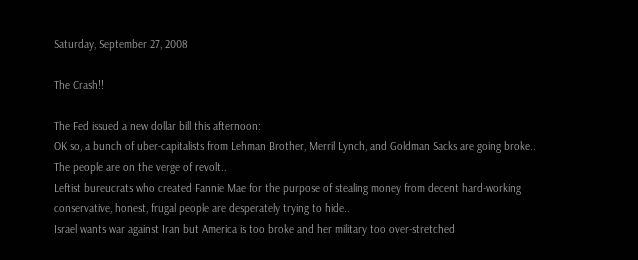Saturday, September 27, 2008

The Crash!!

The Fed issued a new dollar bill this afternoon:
OK so, a bunch of uber-capitalists from Lehman Brother, Merril Lynch, and Goldman Sacks are going broke..
The people are on the verge of revolt..
Leftist bureucrats who created Fannie Mae for the purpose of stealing money from decent hard-working conservative, honest, frugal people are desperately trying to hide..
Israel wants war against Iran but America is too broke and her military too over-stretched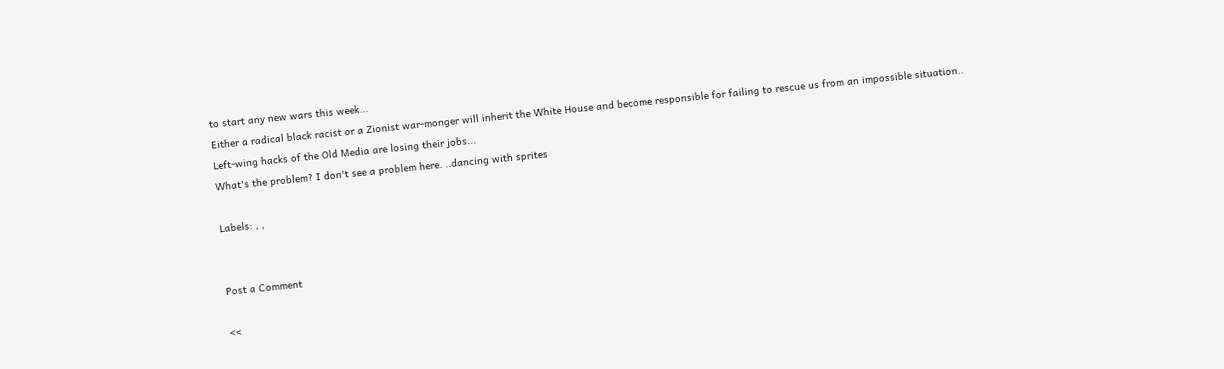to start any new wars this week...
Either a radical black racist or a Zionist war-monger will inherit the White House and become responsible for failing to rescue us from an impossible situation..
Left-wing hacks of the Old Media are losing their jobs...
What's the problem? I don't see a problem here. ..dancing with sprites

Labels: , ,


Post a Comment

<<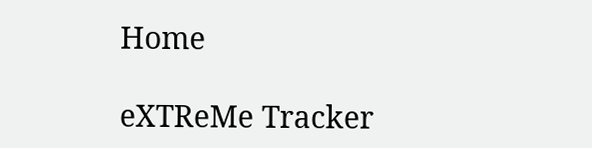Home

eXTReMe Tracker